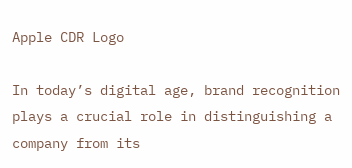Apple CDR Logo

In today’s digital age, brand recognition plays a crucial role in distinguishing a company from its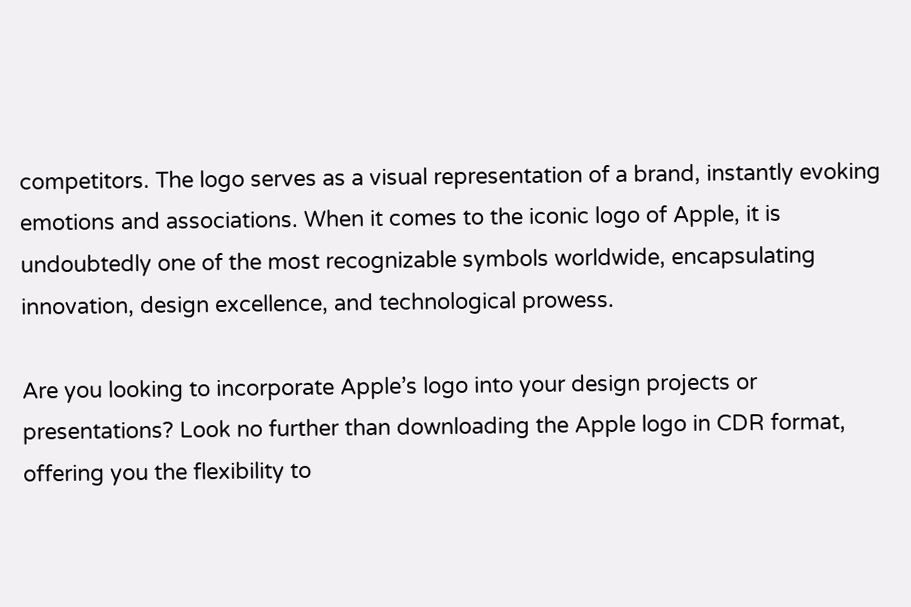competitors. The logo serves as a visual representation of a brand, instantly evoking emotions and associations. When it comes to the iconic logo of Apple, it is undoubtedly one of the most recognizable symbols worldwide, encapsulating innovation, design excellence, and technological prowess.

Are you looking to incorporate Apple’s logo into your design projects or presentations? Look no further than downloading the Apple logo in CDR format, offering you the flexibility to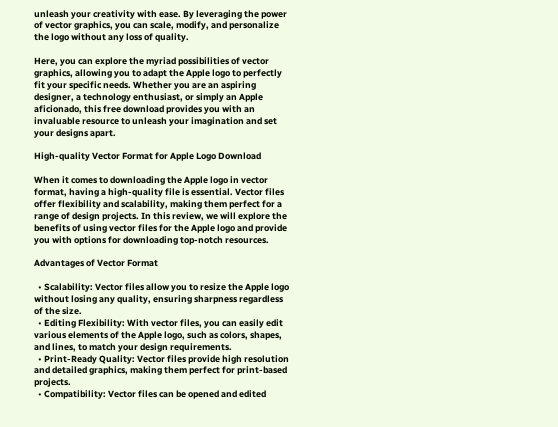unleash your creativity with ease. By leveraging the power of vector graphics, you can scale, modify, and personalize the logo without any loss of quality.

Here, you can explore the myriad possibilities of vector graphics, allowing you to adapt the Apple logo to perfectly fit your specific needs. Whether you are an aspiring designer, a technology enthusiast, or simply an Apple aficionado, this free download provides you with an invaluable resource to unleash your imagination and set your designs apart.

High-quality Vector Format for Apple Logo Download

When it comes to downloading the Apple logo in vector format, having a high-quality file is essential. Vector files offer flexibility and scalability, making them perfect for a range of design projects. In this review, we will explore the benefits of using vector files for the Apple logo and provide you with options for downloading top-notch resources.

Advantages of Vector Format

  • Scalability: Vector files allow you to resize the Apple logo without losing any quality, ensuring sharpness regardless of the size.
  • Editing Flexibility: With vector files, you can easily edit various elements of the Apple logo, such as colors, shapes, and lines, to match your design requirements.
  • Print-Ready Quality: Vector files provide high resolution and detailed graphics, making them perfect for print-based projects.
  • Compatibility: Vector files can be opened and edited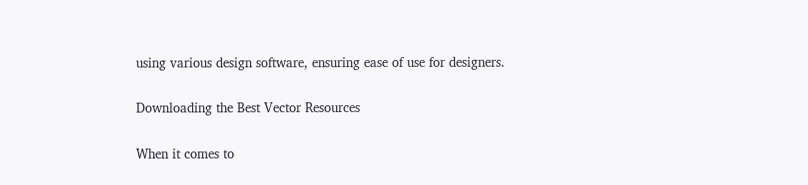using various design software, ensuring ease of use for designers.

Downloading the Best Vector Resources

When it comes to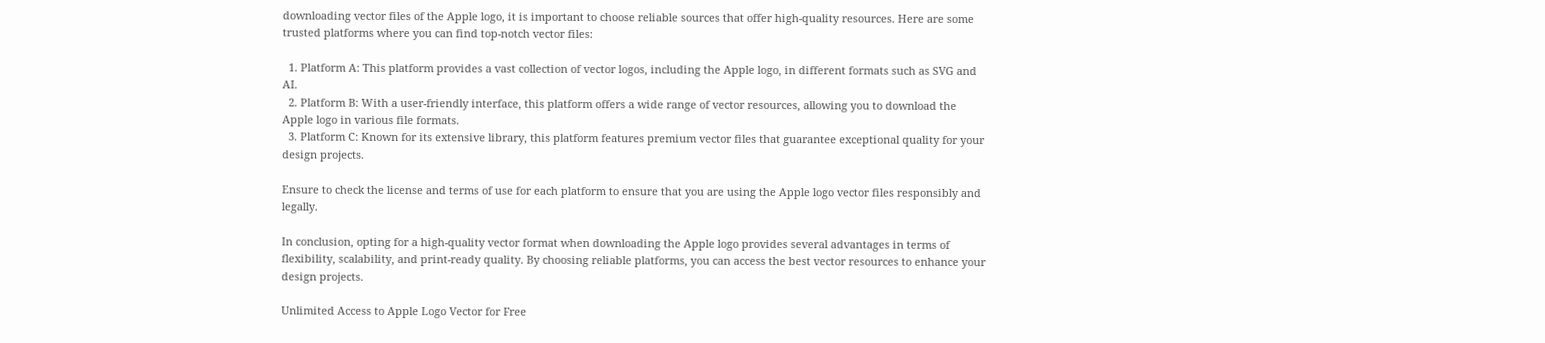downloading vector files of the Apple logo, it is important to choose reliable sources that offer high-quality resources. Here are some trusted platforms where you can find top-notch vector files:

  1. Platform A: This platform provides a vast collection of vector logos, including the Apple logo, in different formats such as SVG and AI.
  2. Platform B: With a user-friendly interface, this platform offers a wide range of vector resources, allowing you to download the Apple logo in various file formats.
  3. Platform C: Known for its extensive library, this platform features premium vector files that guarantee exceptional quality for your design projects.

Ensure to check the license and terms of use for each platform to ensure that you are using the Apple logo vector files responsibly and legally.

In conclusion, opting for a high-quality vector format when downloading the Apple logo provides several advantages in terms of flexibility, scalability, and print-ready quality. By choosing reliable platforms, you can access the best vector resources to enhance your design projects.

Unlimited Access to Apple Logo Vector for Free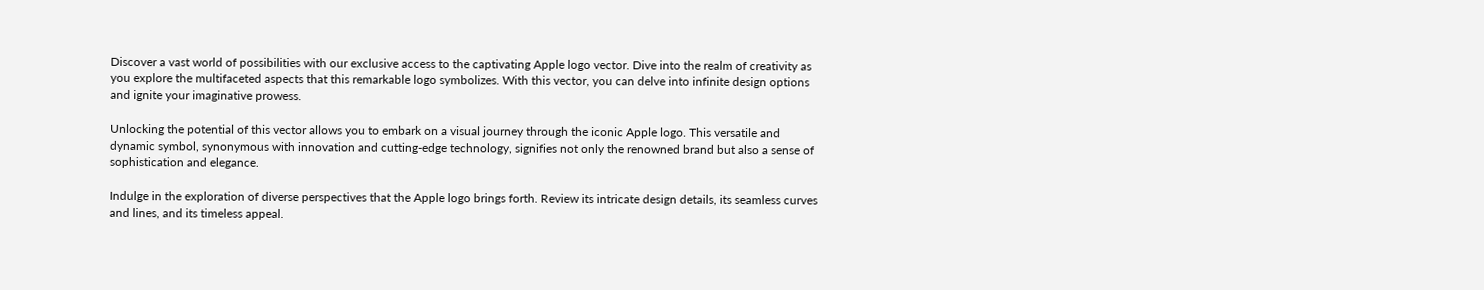Discover a vast world of possibilities with our exclusive access to the captivating Apple logo vector. Dive into the realm of creativity as you explore the multifaceted aspects that this remarkable logo symbolizes. With this vector, you can delve into infinite design options and ignite your imaginative prowess.

Unlocking the potential of this vector allows you to embark on a visual journey through the iconic Apple logo. This versatile and dynamic symbol, synonymous with innovation and cutting-edge technology, signifies not only the renowned brand but also a sense of sophistication and elegance.

Indulge in the exploration of diverse perspectives that the Apple logo brings forth. Review its intricate design details, its seamless curves and lines, and its timeless appeal.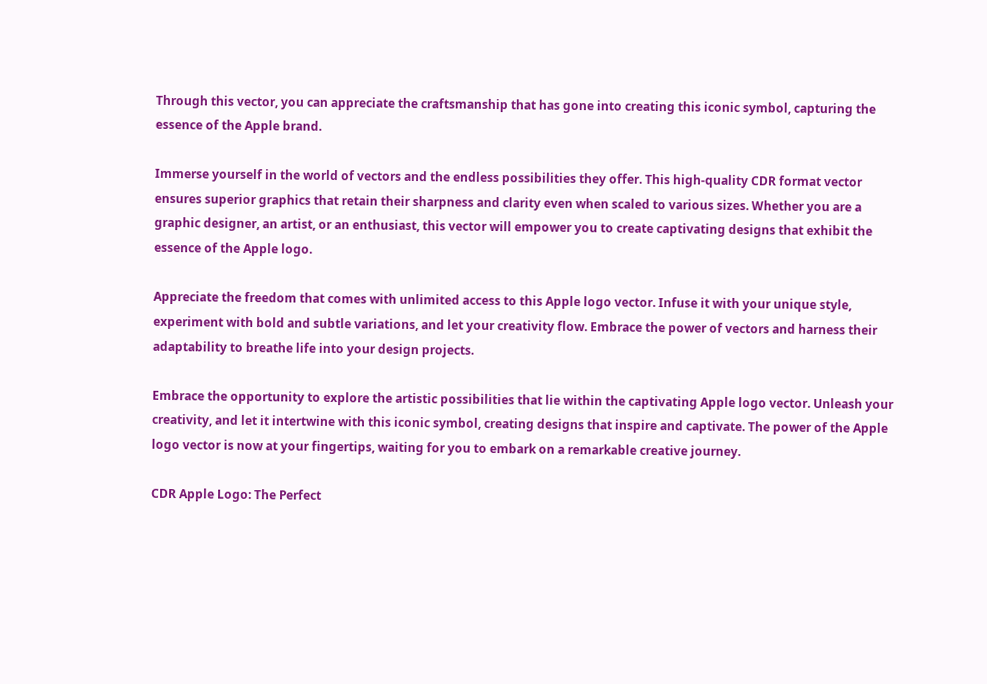Through this vector, you can appreciate the craftsmanship that has gone into creating this iconic symbol, capturing the essence of the Apple brand.

Immerse yourself in the world of vectors and the endless possibilities they offer. This high-quality CDR format vector ensures superior graphics that retain their sharpness and clarity even when scaled to various sizes. Whether you are a graphic designer, an artist, or an enthusiast, this vector will empower you to create captivating designs that exhibit the essence of the Apple logo.

Appreciate the freedom that comes with unlimited access to this Apple logo vector. Infuse it with your unique style, experiment with bold and subtle variations, and let your creativity flow. Embrace the power of vectors and harness their adaptability to breathe life into your design projects.

Embrace the opportunity to explore the artistic possibilities that lie within the captivating Apple logo vector. Unleash your creativity, and let it intertwine with this iconic symbol, creating designs that inspire and captivate. The power of the Apple logo vector is now at your fingertips, waiting for you to embark on a remarkable creative journey.

CDR Apple Logo: The Perfect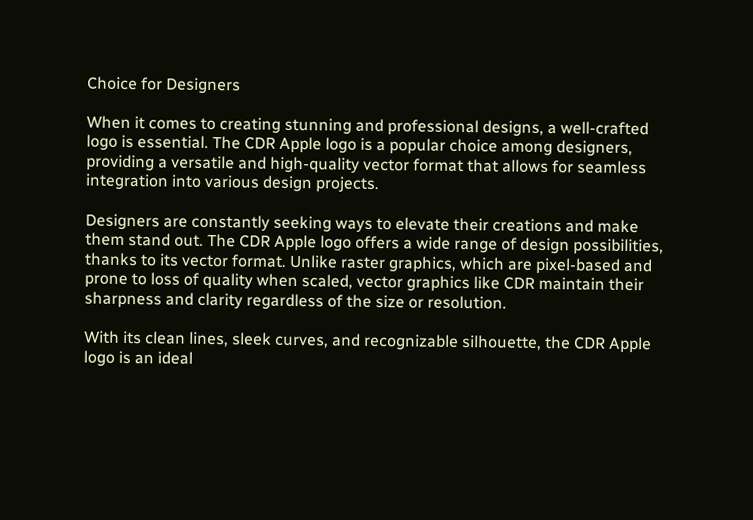Choice for Designers

When it comes to creating stunning and professional designs, a well-crafted logo is essential. The CDR Apple logo is a popular choice among designers, providing a versatile and high-quality vector format that allows for seamless integration into various design projects.

Designers are constantly seeking ways to elevate their creations and make them stand out. The CDR Apple logo offers a wide range of design possibilities, thanks to its vector format. Unlike raster graphics, which are pixel-based and prone to loss of quality when scaled, vector graphics like CDR maintain their sharpness and clarity regardless of the size or resolution.

With its clean lines, sleek curves, and recognizable silhouette, the CDR Apple logo is an ideal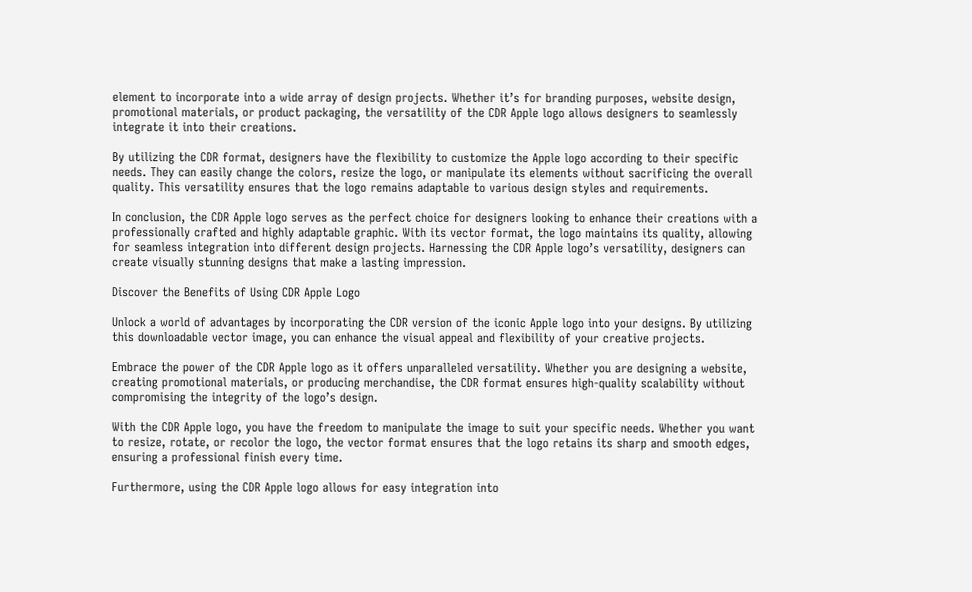element to incorporate into a wide array of design projects. Whether it’s for branding purposes, website design, promotional materials, or product packaging, the versatility of the CDR Apple logo allows designers to seamlessly integrate it into their creations.

By utilizing the CDR format, designers have the flexibility to customize the Apple logo according to their specific needs. They can easily change the colors, resize the logo, or manipulate its elements without sacrificing the overall quality. This versatility ensures that the logo remains adaptable to various design styles and requirements.

In conclusion, the CDR Apple logo serves as the perfect choice for designers looking to enhance their creations with a professionally crafted and highly adaptable graphic. With its vector format, the logo maintains its quality, allowing for seamless integration into different design projects. Harnessing the CDR Apple logo’s versatility, designers can create visually stunning designs that make a lasting impression.

Discover the Benefits of Using CDR Apple Logo

Unlock a world of advantages by incorporating the CDR version of the iconic Apple logo into your designs. By utilizing this downloadable vector image, you can enhance the visual appeal and flexibility of your creative projects.

Embrace the power of the CDR Apple logo as it offers unparalleled versatility. Whether you are designing a website, creating promotional materials, or producing merchandise, the CDR format ensures high-quality scalability without compromising the integrity of the logo’s design.

With the CDR Apple logo, you have the freedom to manipulate the image to suit your specific needs. Whether you want to resize, rotate, or recolor the logo, the vector format ensures that the logo retains its sharp and smooth edges, ensuring a professional finish every time.

Furthermore, using the CDR Apple logo allows for easy integration into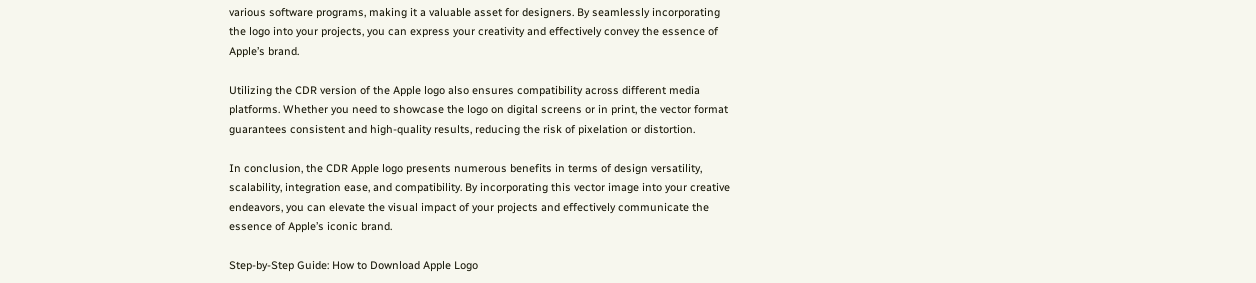various software programs, making it a valuable asset for designers. By seamlessly incorporating the logo into your projects, you can express your creativity and effectively convey the essence of Apple’s brand.

Utilizing the CDR version of the Apple logo also ensures compatibility across different media platforms. Whether you need to showcase the logo on digital screens or in print, the vector format guarantees consistent and high-quality results, reducing the risk of pixelation or distortion.

In conclusion, the CDR Apple logo presents numerous benefits in terms of design versatility, scalability, integration ease, and compatibility. By incorporating this vector image into your creative endeavors, you can elevate the visual impact of your projects and effectively communicate the essence of Apple’s iconic brand.

Step-by-Step Guide: How to Download Apple Logo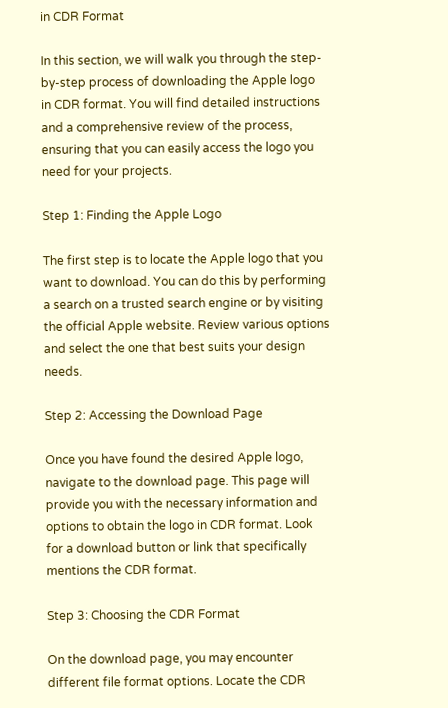in CDR Format

In this section, we will walk you through the step-by-step process of downloading the Apple logo in CDR format. You will find detailed instructions and a comprehensive review of the process, ensuring that you can easily access the logo you need for your projects.

Step 1: Finding the Apple Logo

The first step is to locate the Apple logo that you want to download. You can do this by performing a search on a trusted search engine or by visiting the official Apple website. Review various options and select the one that best suits your design needs.

Step 2: Accessing the Download Page

Once you have found the desired Apple logo, navigate to the download page. This page will provide you with the necessary information and options to obtain the logo in CDR format. Look for a download button or link that specifically mentions the CDR format.

Step 3: Choosing the CDR Format

On the download page, you may encounter different file format options. Locate the CDR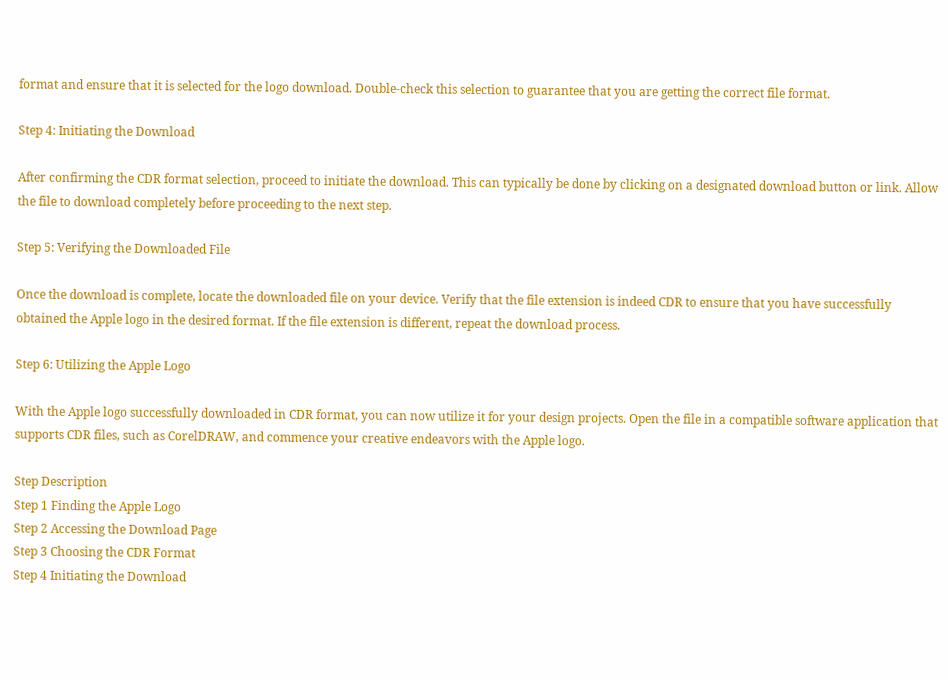format and ensure that it is selected for the logo download. Double-check this selection to guarantee that you are getting the correct file format.

Step 4: Initiating the Download

After confirming the CDR format selection, proceed to initiate the download. This can typically be done by clicking on a designated download button or link. Allow the file to download completely before proceeding to the next step.

Step 5: Verifying the Downloaded File

Once the download is complete, locate the downloaded file on your device. Verify that the file extension is indeed CDR to ensure that you have successfully obtained the Apple logo in the desired format. If the file extension is different, repeat the download process.

Step 6: Utilizing the Apple Logo

With the Apple logo successfully downloaded in CDR format, you can now utilize it for your design projects. Open the file in a compatible software application that supports CDR files, such as CorelDRAW, and commence your creative endeavors with the Apple logo.

Step Description
Step 1 Finding the Apple Logo
Step 2 Accessing the Download Page
Step 3 Choosing the CDR Format
Step 4 Initiating the Download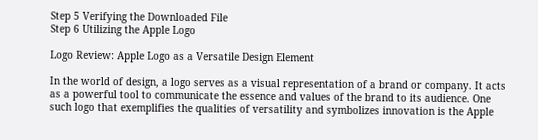Step 5 Verifying the Downloaded File
Step 6 Utilizing the Apple Logo

Logo Review: Apple Logo as a Versatile Design Element

In the world of design, a logo serves as a visual representation of a brand or company. It acts as a powerful tool to communicate the essence and values of the brand to its audience. One such logo that exemplifies the qualities of versatility and symbolizes innovation is the Apple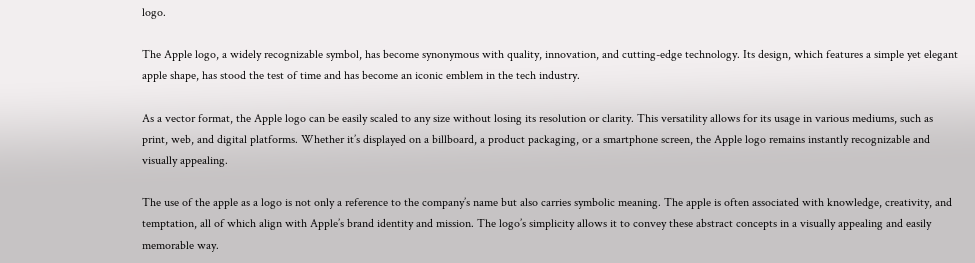logo.

The Apple logo, a widely recognizable symbol, has become synonymous with quality, innovation, and cutting-edge technology. Its design, which features a simple yet elegant apple shape, has stood the test of time and has become an iconic emblem in the tech industry.

As a vector format, the Apple logo can be easily scaled to any size without losing its resolution or clarity. This versatility allows for its usage in various mediums, such as print, web, and digital platforms. Whether it’s displayed on a billboard, a product packaging, or a smartphone screen, the Apple logo remains instantly recognizable and visually appealing.

The use of the apple as a logo is not only a reference to the company’s name but also carries symbolic meaning. The apple is often associated with knowledge, creativity, and temptation, all of which align with Apple’s brand identity and mission. The logo’s simplicity allows it to convey these abstract concepts in a visually appealing and easily memorable way.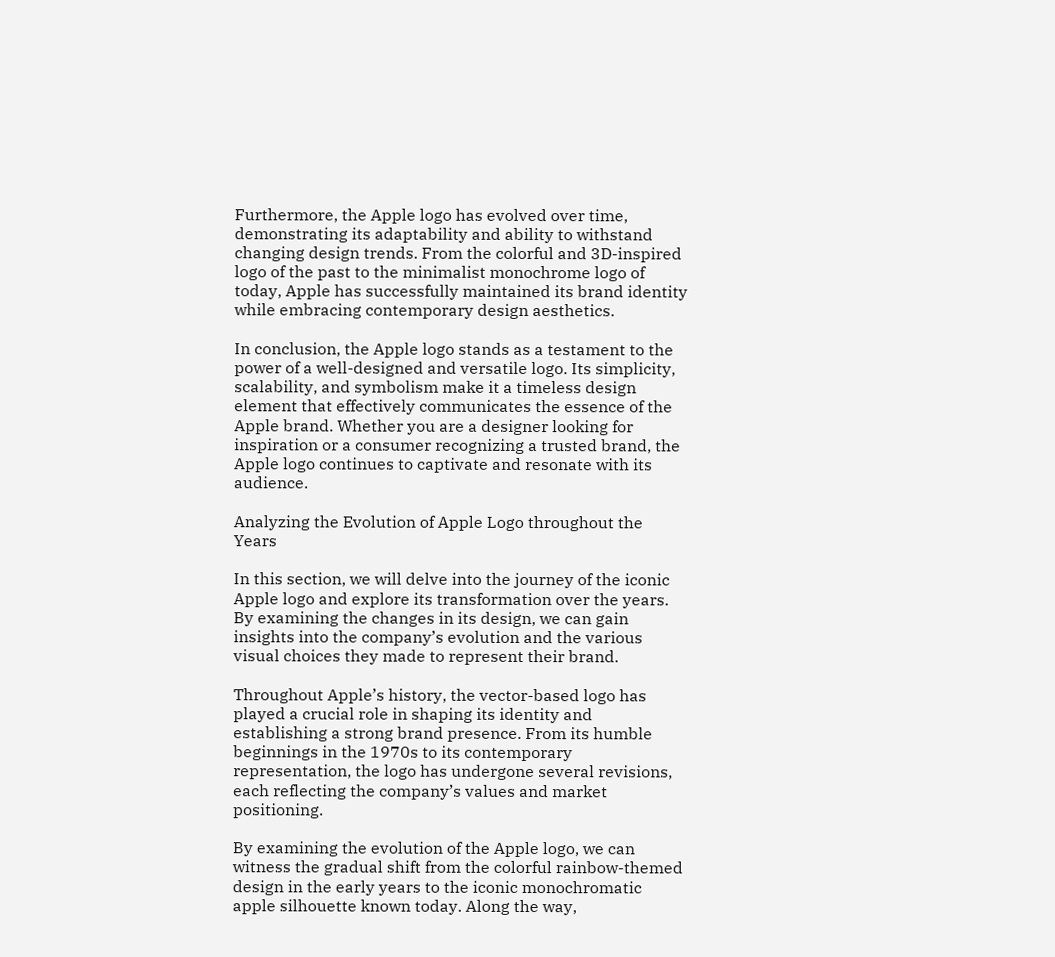Furthermore, the Apple logo has evolved over time, demonstrating its adaptability and ability to withstand changing design trends. From the colorful and 3D-inspired logo of the past to the minimalist monochrome logo of today, Apple has successfully maintained its brand identity while embracing contemporary design aesthetics.

In conclusion, the Apple logo stands as a testament to the power of a well-designed and versatile logo. Its simplicity, scalability, and symbolism make it a timeless design element that effectively communicates the essence of the Apple brand. Whether you are a designer looking for inspiration or a consumer recognizing a trusted brand, the Apple logo continues to captivate and resonate with its audience.

Analyzing the Evolution of Apple Logo throughout the Years

In this section, we will delve into the journey of the iconic Apple logo and explore its transformation over the years. By examining the changes in its design, we can gain insights into the company’s evolution and the various visual choices they made to represent their brand.

Throughout Apple’s history, the vector-based logo has played a crucial role in shaping its identity and establishing a strong brand presence. From its humble beginnings in the 1970s to its contemporary representation, the logo has undergone several revisions, each reflecting the company’s values and market positioning.

By examining the evolution of the Apple logo, we can witness the gradual shift from the colorful rainbow-themed design in the early years to the iconic monochromatic apple silhouette known today. Along the way,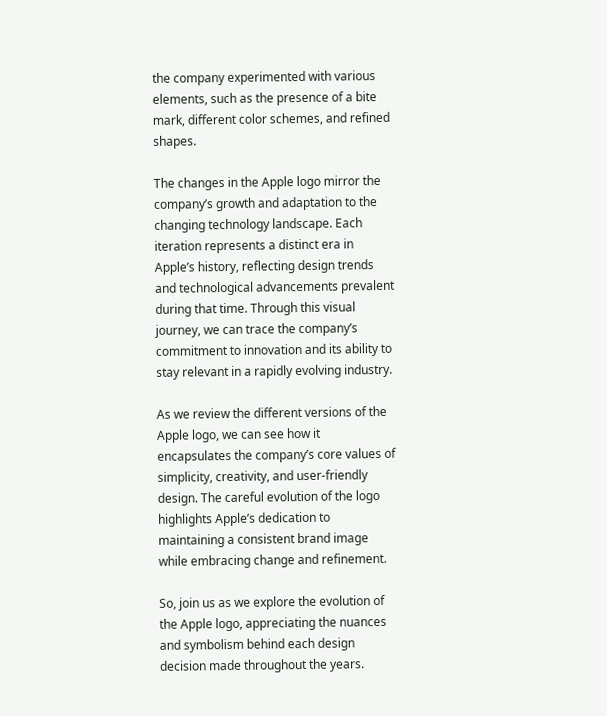the company experimented with various elements, such as the presence of a bite mark, different color schemes, and refined shapes.

The changes in the Apple logo mirror the company’s growth and adaptation to the changing technology landscape. Each iteration represents a distinct era in Apple’s history, reflecting design trends and technological advancements prevalent during that time. Through this visual journey, we can trace the company’s commitment to innovation and its ability to stay relevant in a rapidly evolving industry.

As we review the different versions of the Apple logo, we can see how it encapsulates the company’s core values of simplicity, creativity, and user-friendly design. The careful evolution of the logo highlights Apple’s dedication to maintaining a consistent brand image while embracing change and refinement.

So, join us as we explore the evolution of the Apple logo, appreciating the nuances and symbolism behind each design decision made throughout the years.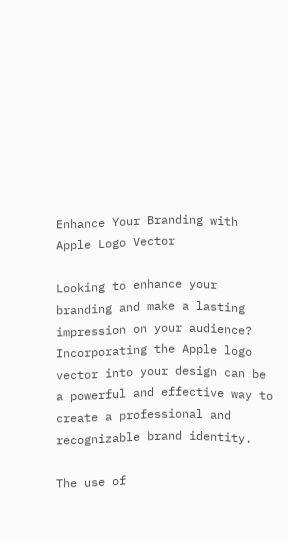Enhance Your Branding with Apple Logo Vector

Looking to enhance your branding and make a lasting impression on your audience? Incorporating the Apple logo vector into your design can be a powerful and effective way to create a professional and recognizable brand identity.

The use of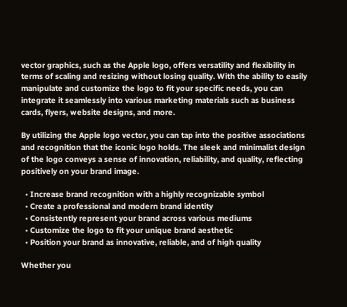vector graphics, such as the Apple logo, offers versatility and flexibility in terms of scaling and resizing without losing quality. With the ability to easily manipulate and customize the logo to fit your specific needs, you can integrate it seamlessly into various marketing materials such as business cards, flyers, website designs, and more.

By utilizing the Apple logo vector, you can tap into the positive associations and recognition that the iconic logo holds. The sleek and minimalist design of the logo conveys a sense of innovation, reliability, and quality, reflecting positively on your brand image.

  • Increase brand recognition with a highly recognizable symbol
  • Create a professional and modern brand identity
  • Consistently represent your brand across various mediums
  • Customize the logo to fit your unique brand aesthetic
  • Position your brand as innovative, reliable, and of high quality

Whether you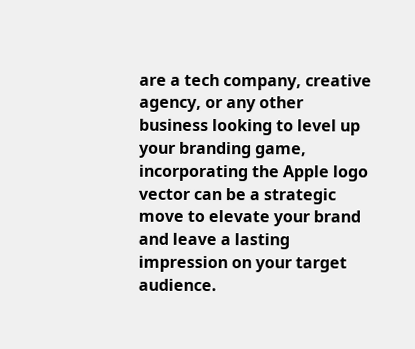are a tech company, creative agency, or any other business looking to level up your branding game, incorporating the Apple logo vector can be a strategic move to elevate your brand and leave a lasting impression on your target audience.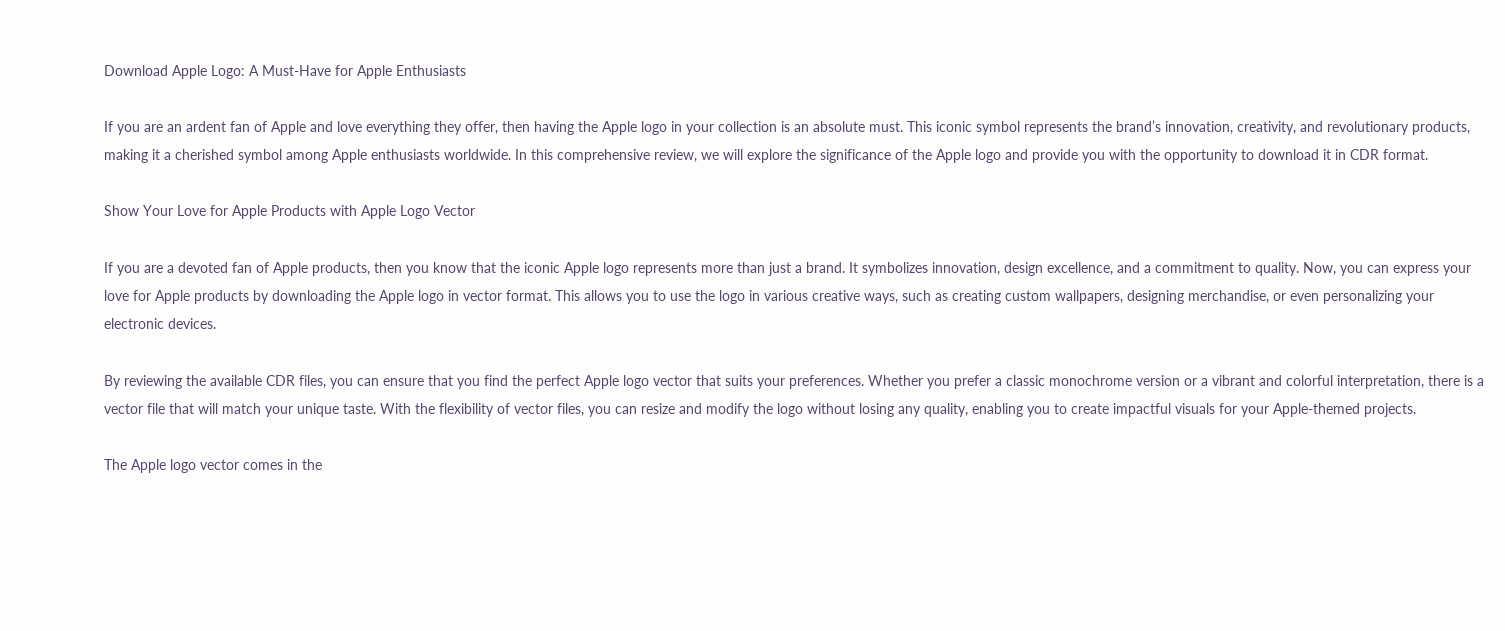Download Apple Logo: A Must-Have for Apple Enthusiasts

If you are an ardent fan of Apple and love everything they offer, then having the Apple logo in your collection is an absolute must. This iconic symbol represents the brand’s innovation, creativity, and revolutionary products, making it a cherished symbol among Apple enthusiasts worldwide. In this comprehensive review, we will explore the significance of the Apple logo and provide you with the opportunity to download it in CDR format.

Show Your Love for Apple Products with Apple Logo Vector

If you are a devoted fan of Apple products, then you know that the iconic Apple logo represents more than just a brand. It symbolizes innovation, design excellence, and a commitment to quality. Now, you can express your love for Apple products by downloading the Apple logo in vector format. This allows you to use the logo in various creative ways, such as creating custom wallpapers, designing merchandise, or even personalizing your electronic devices.

By reviewing the available CDR files, you can ensure that you find the perfect Apple logo vector that suits your preferences. Whether you prefer a classic monochrome version or a vibrant and colorful interpretation, there is a vector file that will match your unique taste. With the flexibility of vector files, you can resize and modify the logo without losing any quality, enabling you to create impactful visuals for your Apple-themed projects.

The Apple logo vector comes in the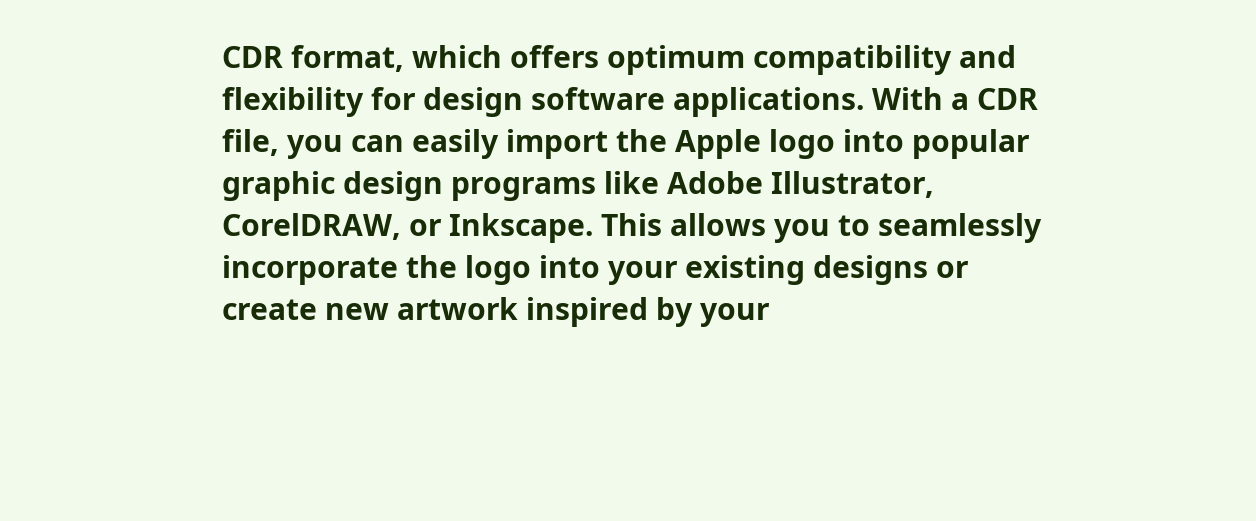CDR format, which offers optimum compatibility and flexibility for design software applications. With a CDR file, you can easily import the Apple logo into popular graphic design programs like Adobe Illustrator, CorelDRAW, or Inkscape. This allows you to seamlessly incorporate the logo into your existing designs or create new artwork inspired by your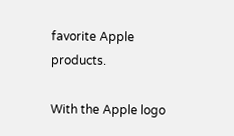favorite Apple products.

With the Apple logo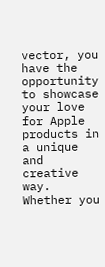vector, you have the opportunity to showcase your love for Apple products in a unique and creative way. Whether you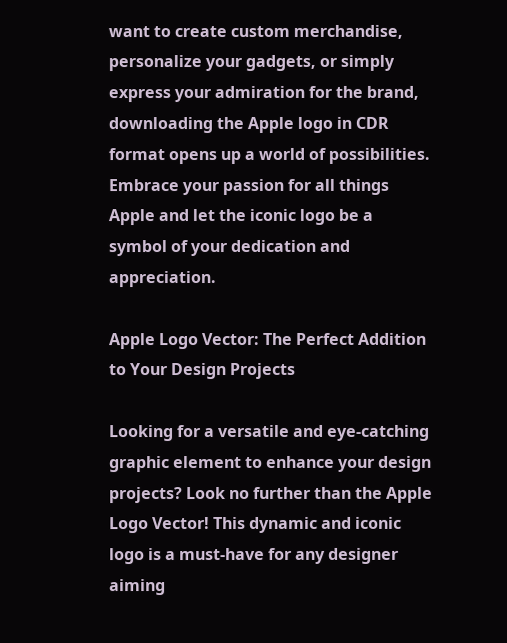want to create custom merchandise, personalize your gadgets, or simply express your admiration for the brand, downloading the Apple logo in CDR format opens up a world of possibilities. Embrace your passion for all things Apple and let the iconic logo be a symbol of your dedication and appreciation.

Apple Logo Vector: The Perfect Addition to Your Design Projects

Looking for a versatile and eye-catching graphic element to enhance your design projects? Look no further than the Apple Logo Vector! This dynamic and iconic logo is a must-have for any designer aiming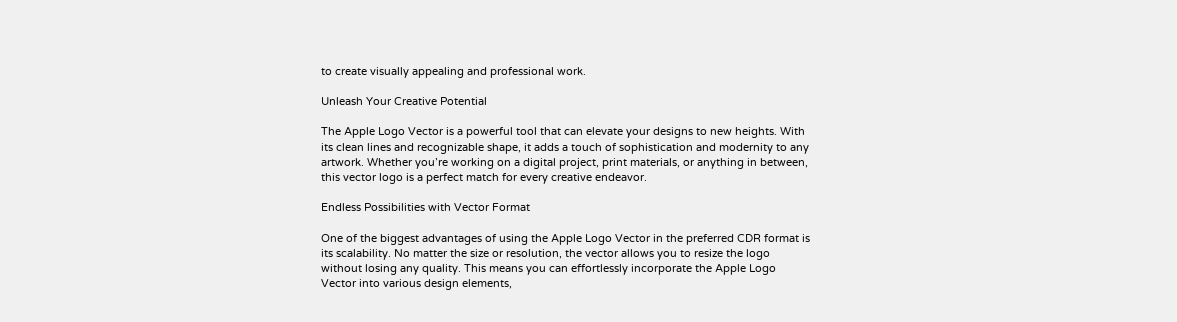to create visually appealing and professional work.

Unleash Your Creative Potential

The Apple Logo Vector is a powerful tool that can elevate your designs to new heights. With its clean lines and recognizable shape, it adds a touch of sophistication and modernity to any artwork. Whether you’re working on a digital project, print materials, or anything in between, this vector logo is a perfect match for every creative endeavor.

Endless Possibilities with Vector Format

One of the biggest advantages of using the Apple Logo Vector in the preferred CDR format is its scalability. No matter the size or resolution, the vector allows you to resize the logo without losing any quality. This means you can effortlessly incorporate the Apple Logo Vector into various design elements,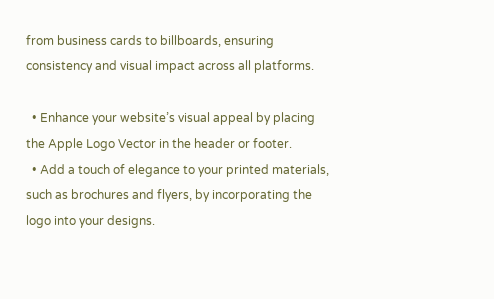from business cards to billboards, ensuring consistency and visual impact across all platforms.

  • Enhance your website’s visual appeal by placing the Apple Logo Vector in the header or footer.
  • Add a touch of elegance to your printed materials, such as brochures and flyers, by incorporating the logo into your designs.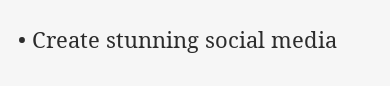• Create stunning social media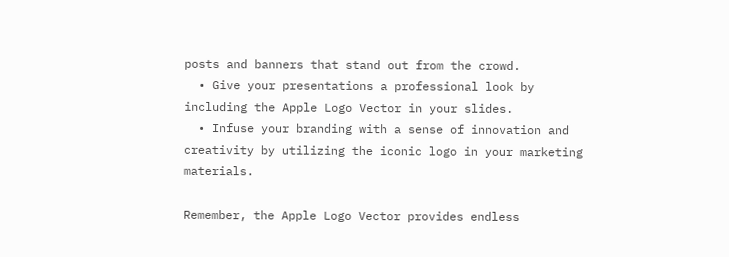posts and banners that stand out from the crowd.
  • Give your presentations a professional look by including the Apple Logo Vector in your slides.
  • Infuse your branding with a sense of innovation and creativity by utilizing the iconic logo in your marketing materials.

Remember, the Apple Logo Vector provides endless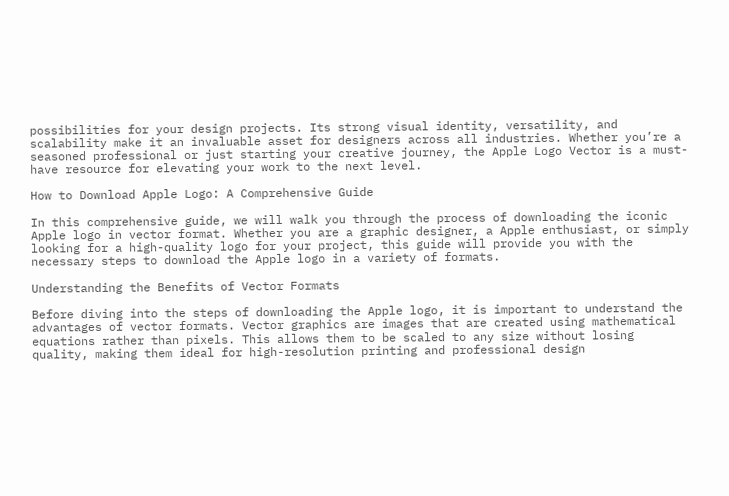possibilities for your design projects. Its strong visual identity, versatility, and scalability make it an invaluable asset for designers across all industries. Whether you’re a seasoned professional or just starting your creative journey, the Apple Logo Vector is a must-have resource for elevating your work to the next level.

How to Download Apple Logo: A Comprehensive Guide

In this comprehensive guide, we will walk you through the process of downloading the iconic Apple logo in vector format. Whether you are a graphic designer, a Apple enthusiast, or simply looking for a high-quality logo for your project, this guide will provide you with the necessary steps to download the Apple logo in a variety of formats.

Understanding the Benefits of Vector Formats

Before diving into the steps of downloading the Apple logo, it is important to understand the advantages of vector formats. Vector graphics are images that are created using mathematical equations rather than pixels. This allows them to be scaled to any size without losing quality, making them ideal for high-resolution printing and professional design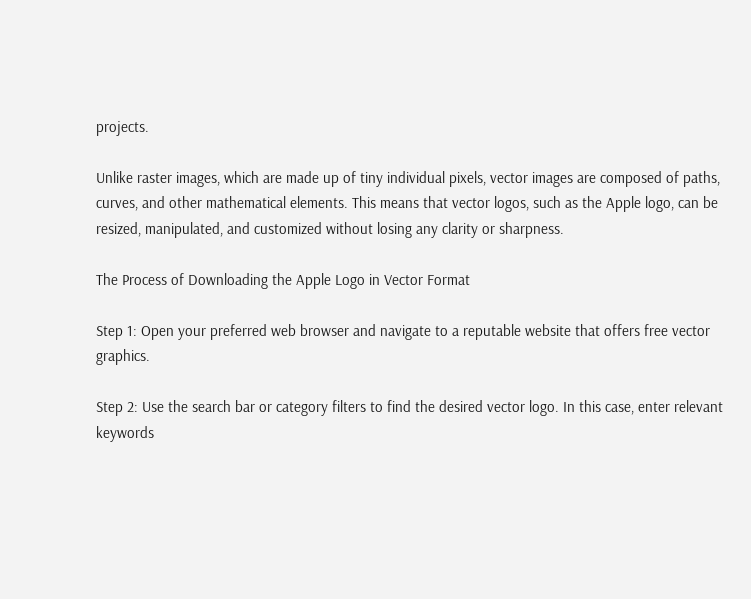projects.

Unlike raster images, which are made up of tiny individual pixels, vector images are composed of paths, curves, and other mathematical elements. This means that vector logos, such as the Apple logo, can be resized, manipulated, and customized without losing any clarity or sharpness.

The Process of Downloading the Apple Logo in Vector Format

Step 1: Open your preferred web browser and navigate to a reputable website that offers free vector graphics.

Step 2: Use the search bar or category filters to find the desired vector logo. In this case, enter relevant keywords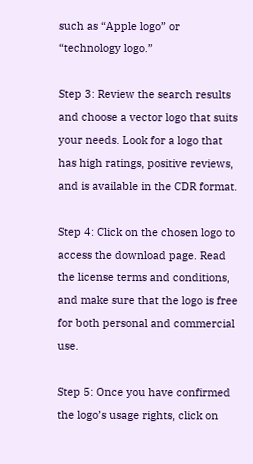such as “Apple logo” or “technology logo.”

Step 3: Review the search results and choose a vector logo that suits your needs. Look for a logo that has high ratings, positive reviews, and is available in the CDR format.

Step 4: Click on the chosen logo to access the download page. Read the license terms and conditions, and make sure that the logo is free for both personal and commercial use.

Step 5: Once you have confirmed the logo’s usage rights, click on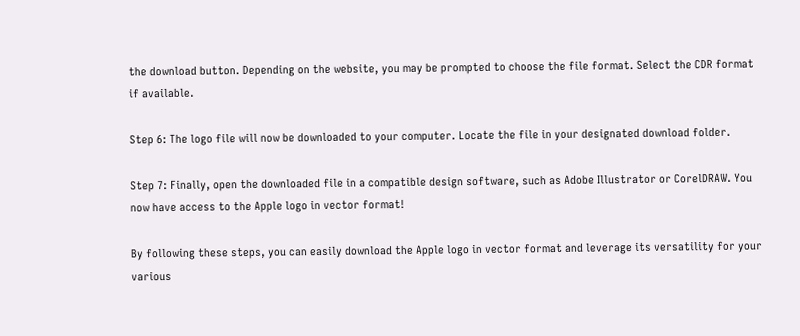the download button. Depending on the website, you may be prompted to choose the file format. Select the CDR format if available.

Step 6: The logo file will now be downloaded to your computer. Locate the file in your designated download folder.

Step 7: Finally, open the downloaded file in a compatible design software, such as Adobe Illustrator or CorelDRAW. You now have access to the Apple logo in vector format!

By following these steps, you can easily download the Apple logo in vector format and leverage its versatility for your various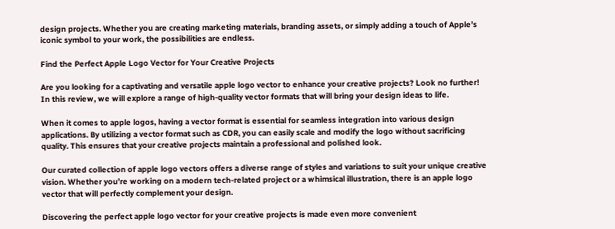design projects. Whether you are creating marketing materials, branding assets, or simply adding a touch of Apple’s iconic symbol to your work, the possibilities are endless.

Find the Perfect Apple Logo Vector for Your Creative Projects

Are you looking for a captivating and versatile apple logo vector to enhance your creative projects? Look no further! In this review, we will explore a range of high-quality vector formats that will bring your design ideas to life.

When it comes to apple logos, having a vector format is essential for seamless integration into various design applications. By utilizing a vector format such as CDR, you can easily scale and modify the logo without sacrificing quality. This ensures that your creative projects maintain a professional and polished look.

Our curated collection of apple logo vectors offers a diverse range of styles and variations to suit your unique creative vision. Whether you’re working on a modern tech-related project or a whimsical illustration, there is an apple logo vector that will perfectly complement your design.

Discovering the perfect apple logo vector for your creative projects is made even more convenient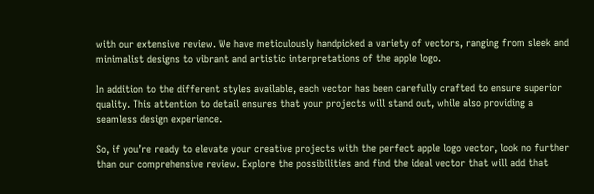with our extensive review. We have meticulously handpicked a variety of vectors, ranging from sleek and minimalist designs to vibrant and artistic interpretations of the apple logo.

In addition to the different styles available, each vector has been carefully crafted to ensure superior quality. This attention to detail ensures that your projects will stand out, while also providing a seamless design experience.

So, if you’re ready to elevate your creative projects with the perfect apple logo vector, look no further than our comprehensive review. Explore the possibilities and find the ideal vector that will add that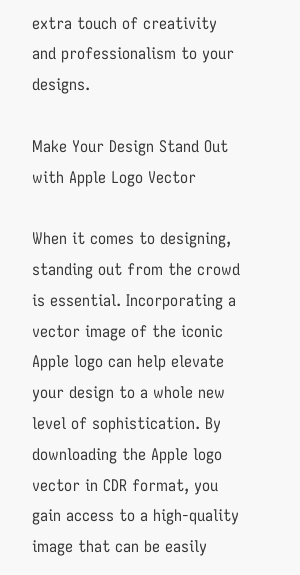extra touch of creativity and professionalism to your designs.

Make Your Design Stand Out with Apple Logo Vector

When it comes to designing, standing out from the crowd is essential. Incorporating a vector image of the iconic Apple logo can help elevate your design to a whole new level of sophistication. By downloading the Apple logo vector in CDR format, you gain access to a high-quality image that can be easily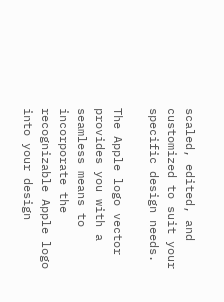scaled, edited, and customized to suit your specific design needs.

The Apple logo vector provides you with a seamless means to incorporate the recognizable Apple logo into your design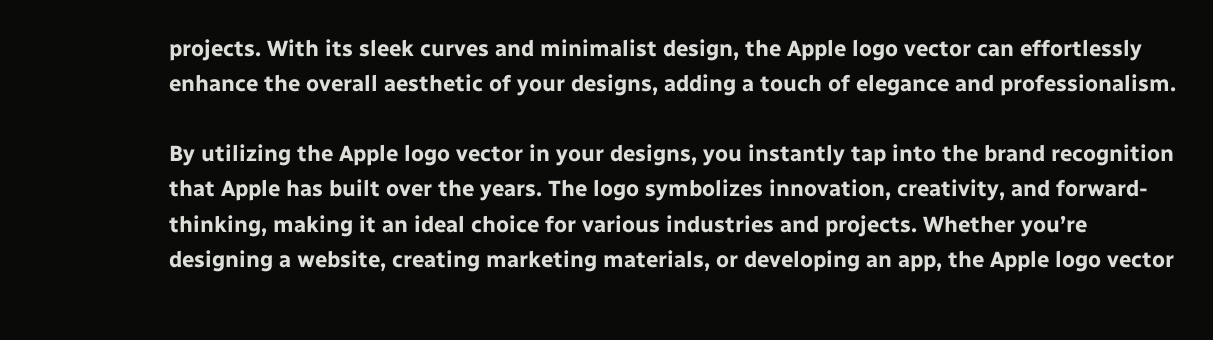projects. With its sleek curves and minimalist design, the Apple logo vector can effortlessly enhance the overall aesthetic of your designs, adding a touch of elegance and professionalism.

By utilizing the Apple logo vector in your designs, you instantly tap into the brand recognition that Apple has built over the years. The logo symbolizes innovation, creativity, and forward-thinking, making it an ideal choice for various industries and projects. Whether you’re designing a website, creating marketing materials, or developing an app, the Apple logo vector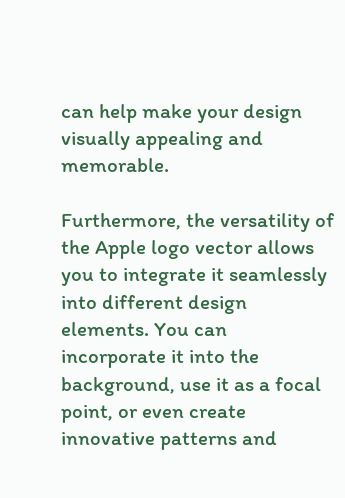can help make your design visually appealing and memorable.

Furthermore, the versatility of the Apple logo vector allows you to integrate it seamlessly into different design elements. You can incorporate it into the background, use it as a focal point, or even create innovative patterns and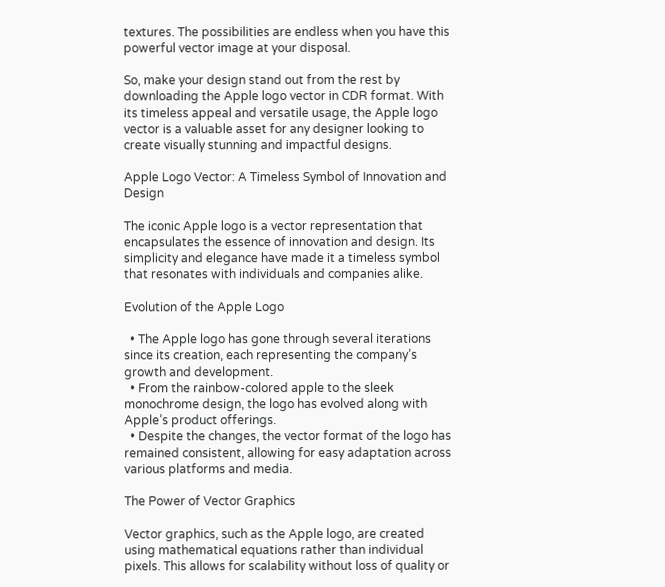textures. The possibilities are endless when you have this powerful vector image at your disposal.

So, make your design stand out from the rest by downloading the Apple logo vector in CDR format. With its timeless appeal and versatile usage, the Apple logo vector is a valuable asset for any designer looking to create visually stunning and impactful designs.

Apple Logo Vector: A Timeless Symbol of Innovation and Design

The iconic Apple logo is a vector representation that encapsulates the essence of innovation and design. Its simplicity and elegance have made it a timeless symbol that resonates with individuals and companies alike.

Evolution of the Apple Logo

  • The Apple logo has gone through several iterations since its creation, each representing the company’s growth and development.
  • From the rainbow-colored apple to the sleek monochrome design, the logo has evolved along with Apple’s product offerings.
  • Despite the changes, the vector format of the logo has remained consistent, allowing for easy adaptation across various platforms and media.

The Power of Vector Graphics

Vector graphics, such as the Apple logo, are created using mathematical equations rather than individual pixels. This allows for scalability without loss of quality or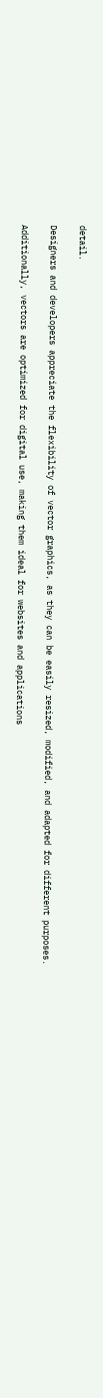detail.

Designers and developers appreciate the flexibility of vector graphics, as they can be easily resized, modified, and adapted for different purposes.

Additionally, vectors are optimized for digital use, making them ideal for websites and applications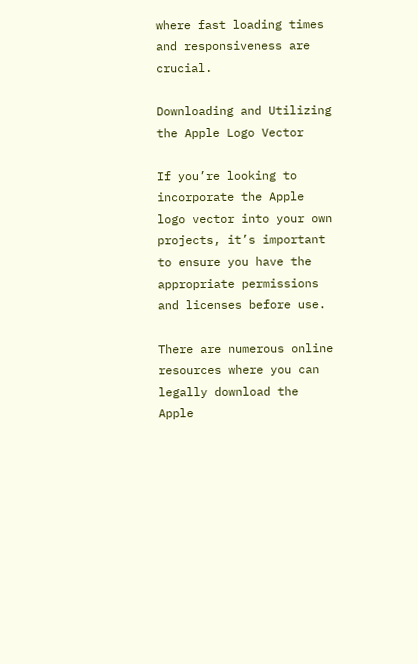where fast loading times and responsiveness are crucial.

Downloading and Utilizing the Apple Logo Vector

If you’re looking to incorporate the Apple logo vector into your own projects, it’s important to ensure you have the appropriate permissions and licenses before use.

There are numerous online resources where you can legally download the Apple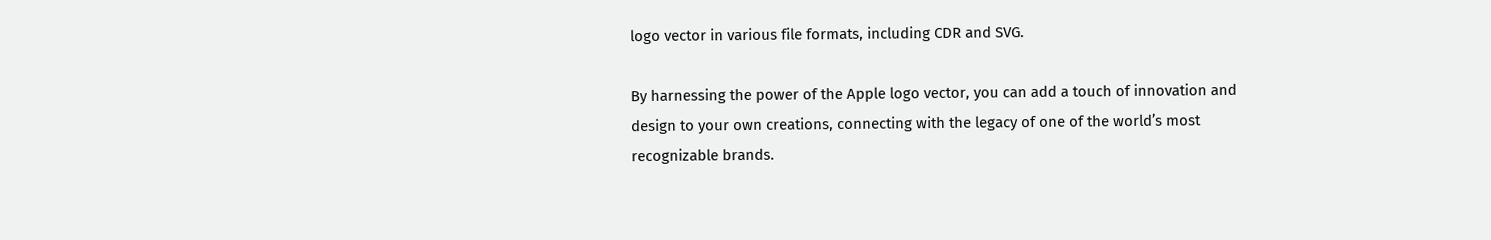logo vector in various file formats, including CDR and SVG.

By harnessing the power of the Apple logo vector, you can add a touch of innovation and design to your own creations, connecting with the legacy of one of the world’s most recognizable brands.